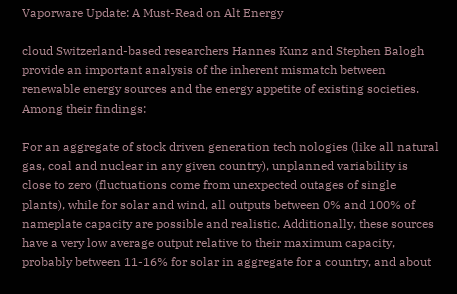Vaporware Update: A Must-Read on Alt Energy

cloud Switzerland-based researchers Hannes Kunz and Stephen Balogh provide an important analysis of the inherent mismatch between renewable energy sources and the energy appetite of existing societies.  Among their findings:

For an aggregate of stock driven generation tech nologies (like all natural gas, coal and nuclear in any given country), unplanned variability is close to zero (fluctuations come from unexpected outages of single plants), while for solar and wind, all outputs between 0% and 100% of nameplate capacity are possible and realistic. Additionally, these sources have a very low average output relative to their maximum capacity, probably between 11-16% for solar in aggregate for a country, and about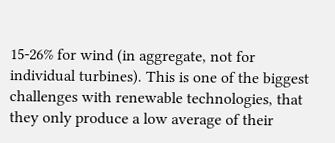15-26% for wind (in aggregate, not for individual turbines). This is one of the biggest challenges with renewable technologies, that they only produce a low average of their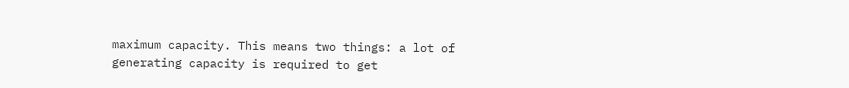maximum capacity. This means two things: a lot of generating capacity is required to get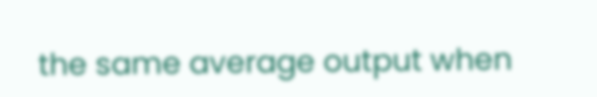the same average output when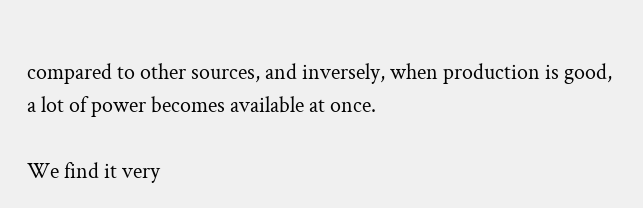compared to other sources, and inversely, when production is good, a lot of power becomes available at once.

We find it very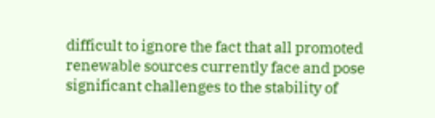difficult to ignore the fact that all promoted renewable sources currently face and pose significant challenges to the stability of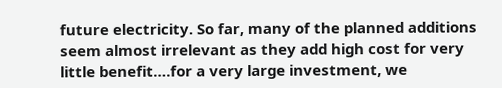future electricity. So far, many of the planned additions seem almost irrelevant as they add high cost for very little benefit….for a very large investment, we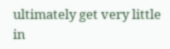ultimately get very little in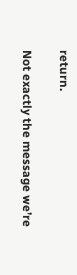return.

Not exactly the message we’re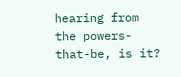hearing from the powers-that-be, is it?